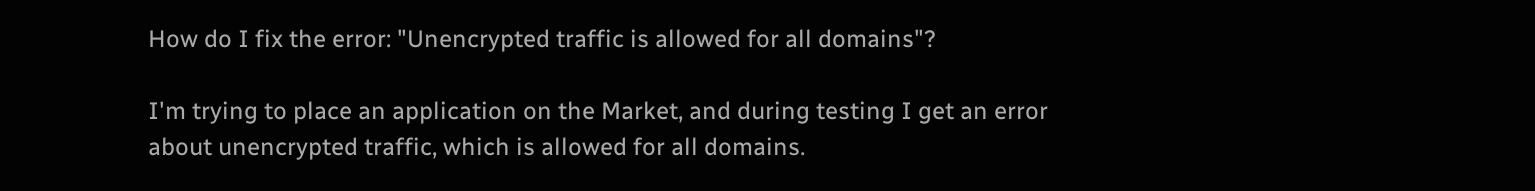How do I fix the error: "Unencrypted traffic is allowed for all domains"?

I'm trying to place an application on the Market, and during testing I get an error about unencrypted traffic, which is allowed for all domains.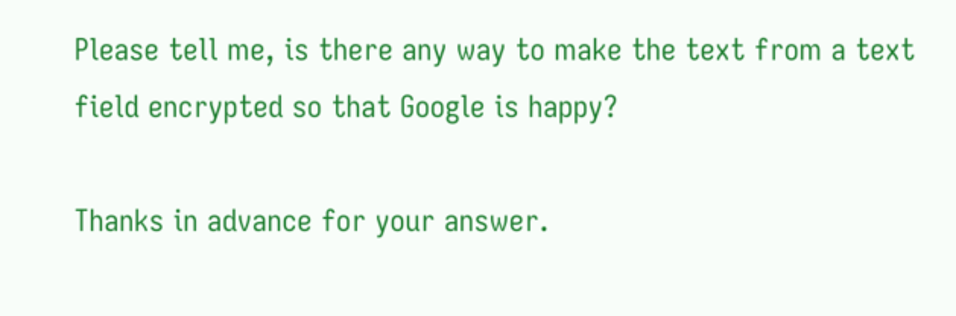Please tell me, is there any way to make the text from a text field encrypted so that Google is happy?

Thanks in advance for your answer.